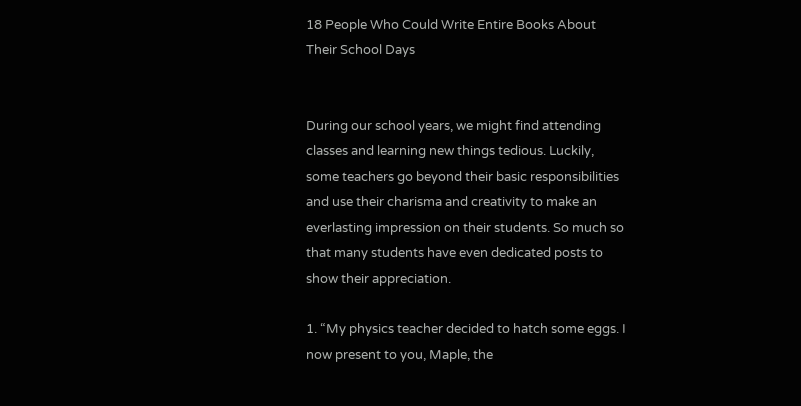18 People Who Could Write Entire Books About Their School Days


During our school years, we might find attending classes and learning new things tedious. Luckily, some teachers go beyond their basic responsibilities and use their charisma and creativity to make an everlasting impression on their students. So much so that many students have even dedicated posts to show their appreciation.

1. “My physics teacher decided to hatch some eggs. I now present to you, Maple, the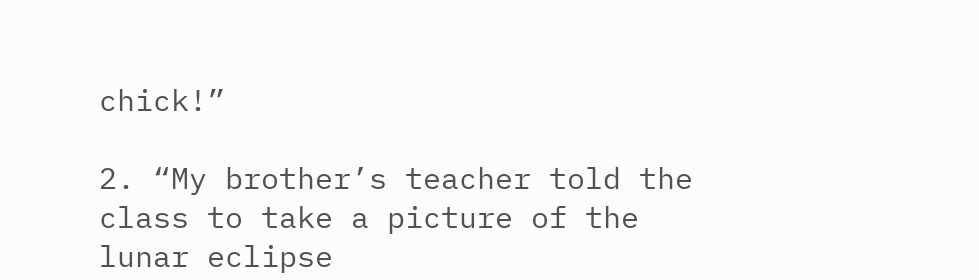chick!”

2. “My brother’s teacher told the class to take a picture of the lunar eclipse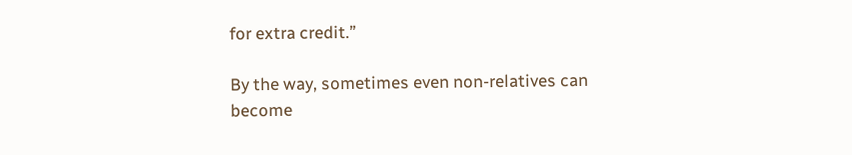for extra credit.”

By the way, sometimes even non-relatives can become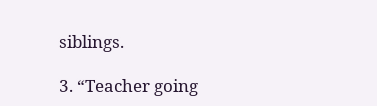siblings.

3. “Teacher going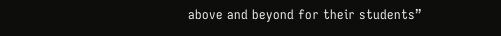above and beyond for their students”